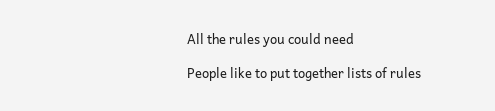All the rules you could need

People like to put together lists of rules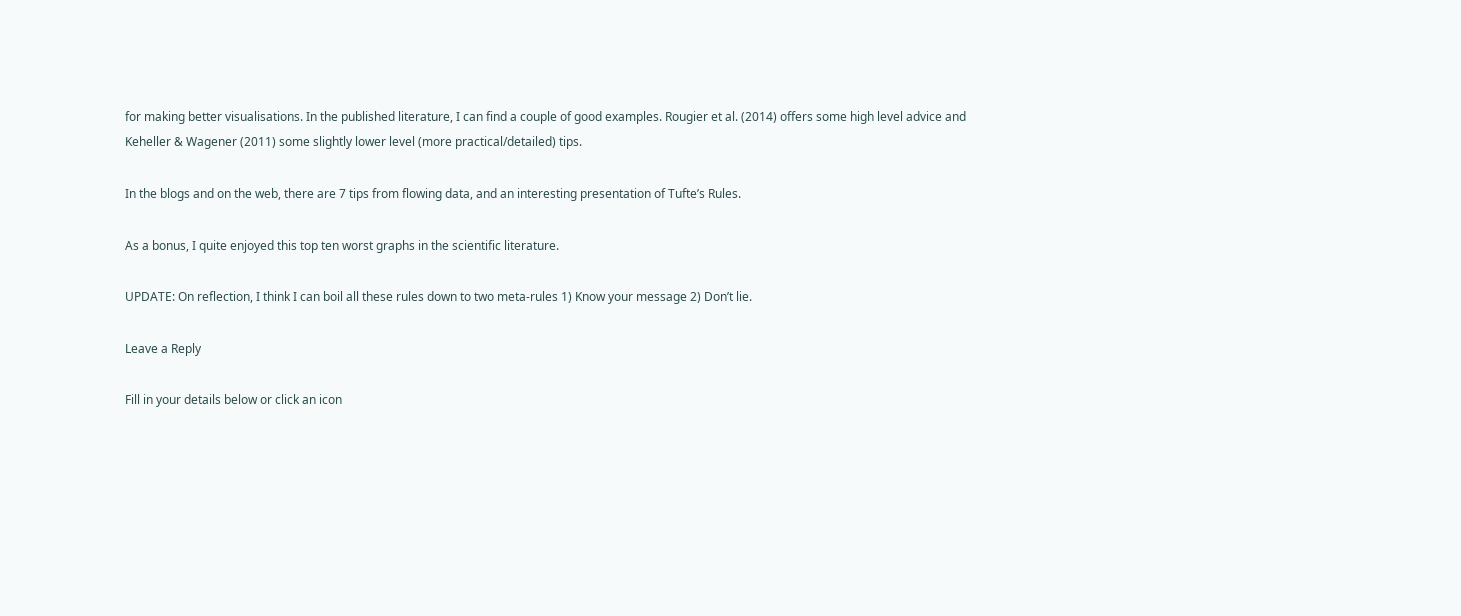for making better visualisations. In the published literature, I can find a couple of good examples. Rougier et al. (2014) offers some high level advice and Keheller & Wagener (2011) some slightly lower level (more practical/detailed) tips.

In the blogs and on the web, there are 7 tips from flowing data, and an interesting presentation of Tufte’s Rules.

As a bonus, I quite enjoyed this top ten worst graphs in the scientific literature.

UPDATE: On reflection, I think I can boil all these rules down to two meta-rules 1) Know your message 2) Don’t lie.

Leave a Reply

Fill in your details below or click an icon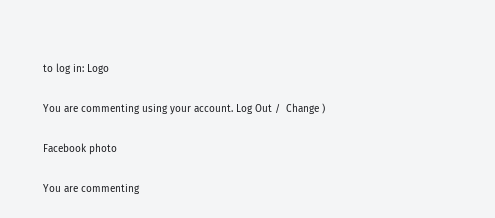to log in: Logo

You are commenting using your account. Log Out /  Change )

Facebook photo

You are commenting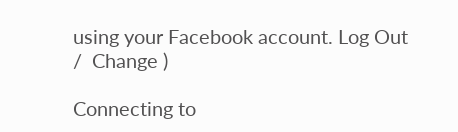using your Facebook account. Log Out /  Change )

Connecting to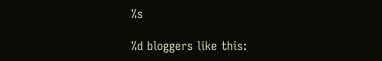%s

%d bloggers like this: